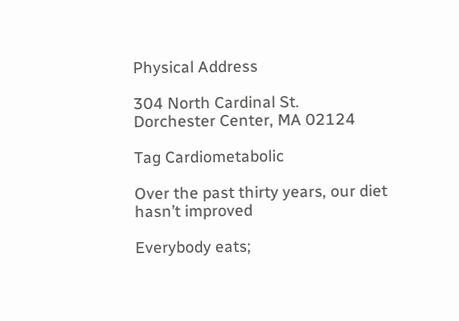Physical Address

304 North Cardinal St.
Dorchester Center, MA 02124

Tag Cardiometabolic

Over the past thirty years, our diet hasn’t improved

Everybody eats;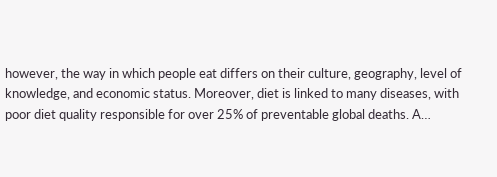however, the way in which people eat differs on their culture, geography, level of knowledge, and economic status. Moreover, diet is linked to many diseases, with poor diet quality responsible for over 25% of preventable global deaths. A…